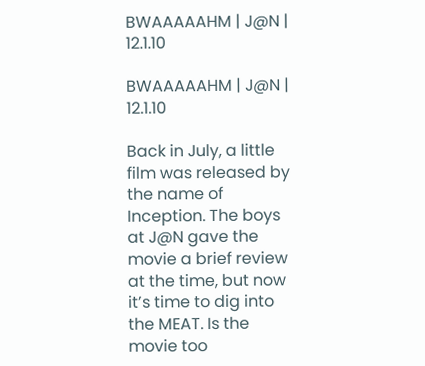BWAAAAAHM | J@N | 12.1.10

BWAAAAAHM | J@N | 12.1.10

Back in July, a little film was released by the name of Inception. The boys at J@N gave the movie a brief review at the time, but now it’s time to dig into the MEAT. Is the movie too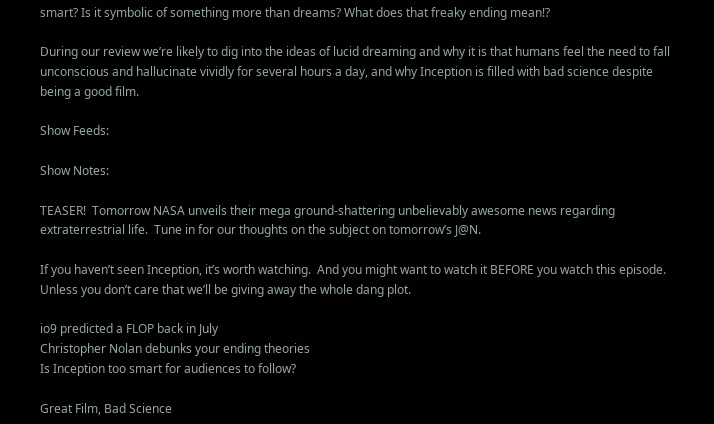smart? Is it symbolic of something more than dreams? What does that freaky ending mean!?

During our review we’re likely to dig into the ideas of lucid dreaming and why it is that humans feel the need to fall unconscious and hallucinate vividly for several hours a day, and why Inception is filled with bad science despite being a good film.

Show Feeds:

Show Notes:

TEASER!  Tomorrow NASA unveils their mega ground-shattering unbelievably awesome news regarding extraterrestrial life.  Tune in for our thoughts on the subject on tomorrow’s J@N.

If you haven’t seen Inception, it’s worth watching.  And you might want to watch it BEFORE you watch this episode.  Unless you don’t care that we’ll be giving away the whole dang plot.

io9 predicted a FLOP back in July
Christopher Nolan debunks your ending theories
Is Inception too smart for audiences to follow?

Great Film, Bad Science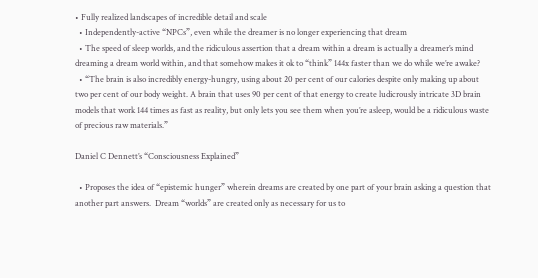• Fully realized landscapes of incredible detail and scale
  • Independently-active “NPCs”, even while the dreamer is no longer experiencing that dream
  • The speed of sleep worlds, and the ridiculous assertion that a dream within a dream is actually a dreamer’s mind dreaming a dream world within, and that somehow makes it ok to “think” 144x faster than we do while we’re awake?
  • “The brain is also incredibly energy-hungry, using about 20 per cent of our calories despite only making up about two per cent of our body weight. A brain that uses 90 per cent of that energy to create ludicrously intricate 3D brain models that work 144 times as fast as reality, but only lets you see them when you’re asleep, would be a ridiculous waste of precious raw materials.”

Daniel C Dennett’s “Consciousness Explained”

  • Proposes the idea of “epistemic hunger” wherein dreams are created by one part of your brain asking a question that another part answers.  Dream “worlds” are created only as necessary for us to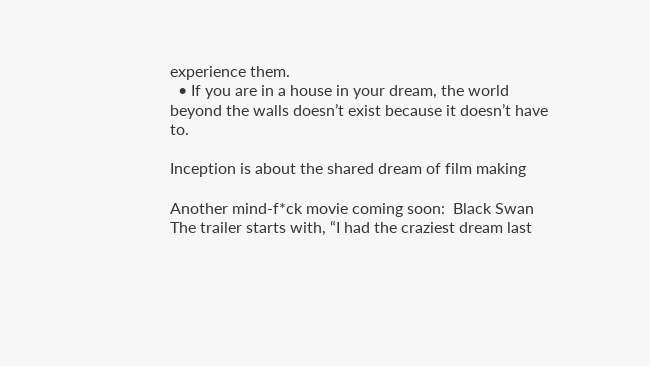experience them.
  • If you are in a house in your dream, the world beyond the walls doesn’t exist because it doesn’t have to.

Inception is about the shared dream of film making

Another mind-f*ck movie coming soon:  Black Swan
The trailer starts with, “I had the craziest dream last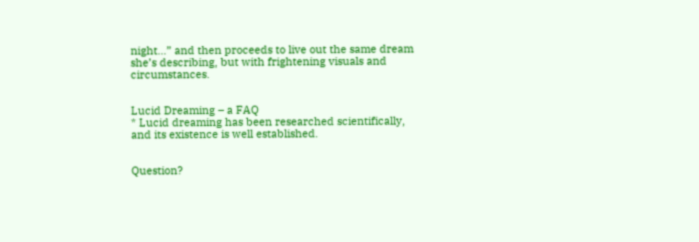night…” and then proceeds to live out the same dream she’s describing, but with frightening visuals and circumstances.


Lucid Dreaming – a FAQ
* Lucid dreaming has been researched scientifically, and its existence is well established.


Question?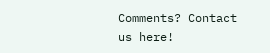Comments? Contact us here!